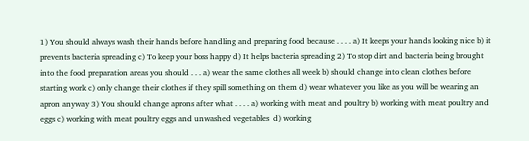1) You should always wash their hands before handling and preparing food because . . . . a) It keeps your hands looking nice b) it prevents bacteria spreading c) To keep your boss happy d) It helps bacteria spreading 2) To stop dirt and bacteria being brought into the food preparation areas you should . . . a) wear the same clothes all week b) should change into clean clothes before starting work c) only change their clothes if they spill something on them d) wear whatever you like as you will be wearing an apron anyway 3) You should change aprons after what . . . . a) working with meat and poultry b) working with meat poultry and eggs c) working with meat poultry eggs and unwashed vegetables  d) working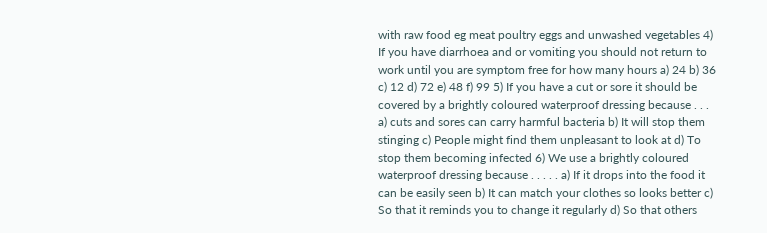with raw food eg meat poultry eggs and unwashed vegetables 4) If you have diarrhoea and or vomiting you should not return to work until you are symptom free for how many hours a) 24 b) 36 c) 12 d) 72 e) 48 f) 99 5) If you have a cut or sore it should be covered by a brightly coloured waterproof dressing because . . . a) cuts and sores can carry harmful bacteria b) It will stop them stinging c) People might find them unpleasant to look at d) To stop them becoming infected 6) We use a brightly coloured waterproof dressing because . . . . . a) If it drops into the food it can be easily seen b) It can match your clothes so looks better c) So that it reminds you to change it regularly d) So that others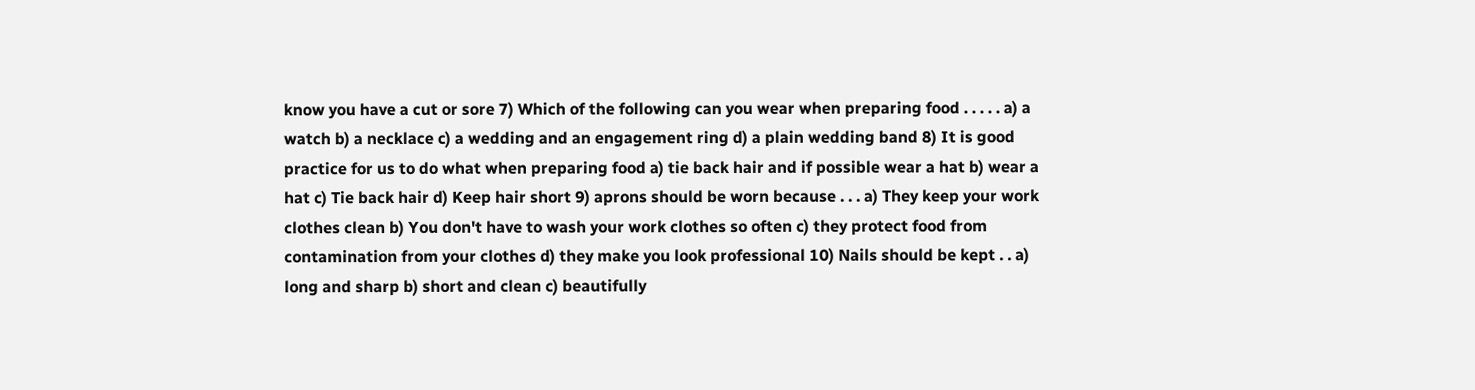know you have a cut or sore 7) Which of the following can you wear when preparing food . . . . . a) a watch b) a necklace c) a wedding and an engagement ring d) a plain wedding band 8) It is good practice for us to do what when preparing food a) tie back hair and if possible wear a hat b) wear a hat c) Tie back hair d) Keep hair short 9) aprons should be worn because . . . a) They keep your work clothes clean b) You don't have to wash your work clothes so often c) they protect food from contamination from your clothes d) they make you look professional 10) Nails should be kept . . a) long and sharp b) short and clean c) beautifully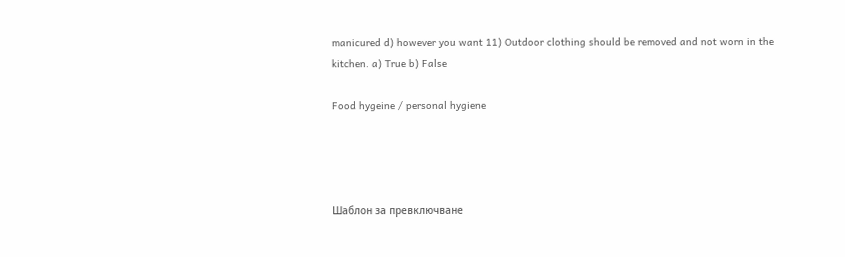manicured d) however you want 11) Outdoor clothing should be removed and not worn in the kitchen. a) True b) False

Food hygeine / personal hygiene




Шаблон за превключване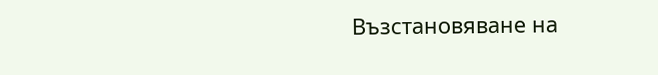Възстановяване на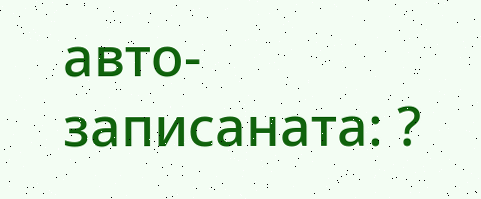авто-записаната: ?